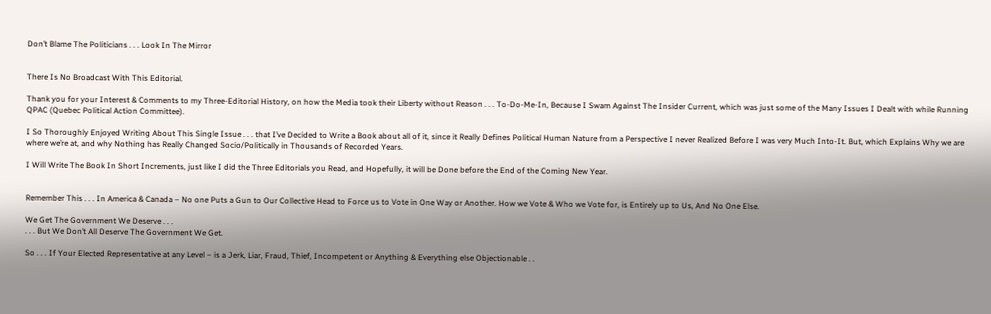Don’t Blame The Politicians . . . Look In The Mirror


There Is No Broadcast With This Editorial.

Thank you for your Interest & Comments to my Three-Editorial History, on how the Media took their Liberty without Reason . . . To-Do-Me-In, Because I Swam Against The Insider Current, which was just some of the Many Issues I Dealt with while Running QPAC (Quebec Political Action Committee).

I So Thoroughly Enjoyed Writing About This Single Issue . . . that I’ve Decided to Write a Book about all of it, since it Really Defines Political Human Nature from a Perspective I never Realized Before I was very Much Into-It. But, which Explains Why we are where we’re at, and why Nothing has Really Changed Socio/Politically in Thousands of Recorded Years.

I Will Write The Book In Short Increments, just like I did the Three Editorials you Read, and Hopefully, it will be Done before the End of the Coming New Year.


Remember This . . . In America & Canada – No one Puts a Gun to Our Collective Head to Force us to Vote in One Way or Another. How we Vote & Who we Vote for, is Entirely up to Us, And No One Else.

We Get The Government We Deserve . . .
. . . But We Don’t All Deserve The Government We Get.

So . . . If Your Elected Representative at any Level – is a Jerk, Liar, Fraud, Thief, Incompetent or Anything & Everything else Objectionable . .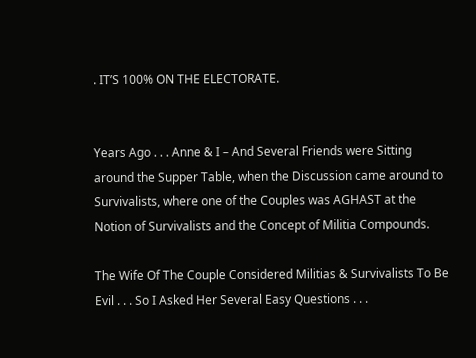. IT’S 100% ON THE ELECTORATE.


Years Ago . . . Anne & I – And Several Friends were Sitting around the Supper Table, when the Discussion came around to Survivalists, where one of the Couples was AGHAST at the Notion of Survivalists and the Concept of Militia Compounds.

The Wife Of The Couple Considered Militias & Survivalists To Be Evil . . . So I Asked Her Several Easy Questions . . .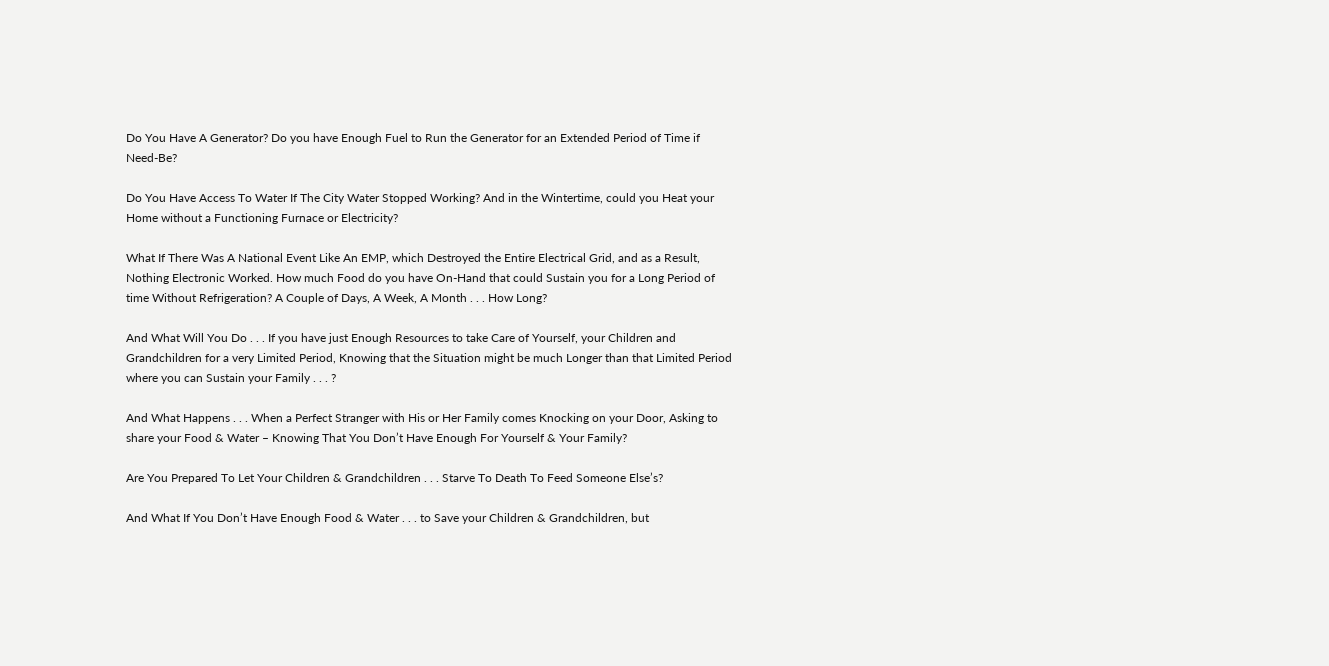Do You Have A Generator? Do you have Enough Fuel to Run the Generator for an Extended Period of Time if Need-Be?

Do You Have Access To Water If The City Water Stopped Working? And in the Wintertime, could you Heat your Home without a Functioning Furnace or Electricity?

What If There Was A National Event Like An EMP, which Destroyed the Entire Electrical Grid, and as a Result, Nothing Electronic Worked. How much Food do you have On-Hand that could Sustain you for a Long Period of time Without Refrigeration? A Couple of Days, A Week, A Month . . . How Long?

And What Will You Do . . . If you have just Enough Resources to take Care of Yourself, your Children and Grandchildren for a very Limited Period, Knowing that the Situation might be much Longer than that Limited Period where you can Sustain your Family . . . ?

And What Happens . . . When a Perfect Stranger with His or Her Family comes Knocking on your Door, Asking to share your Food & Water – Knowing That You Don’t Have Enough For Yourself & Your Family?

Are You Prepared To Let Your Children & Grandchildren . . . Starve To Death To Feed Someone Else’s?

And What If You Don’t Have Enough Food & Water . . . to Save your Children & Grandchildren, but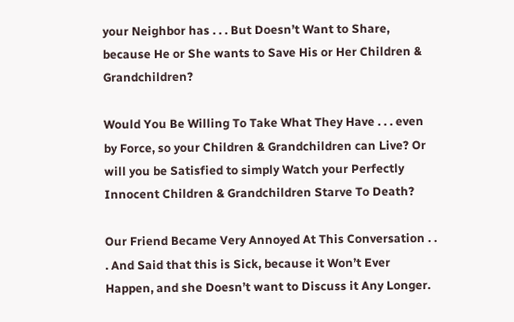your Neighbor has . . . But Doesn’t Want to Share, because He or She wants to Save His or Her Children & Grandchildren?

Would You Be Willing To Take What They Have . . . even by Force, so your Children & Grandchildren can Live? Or will you be Satisfied to simply Watch your Perfectly Innocent Children & Grandchildren Starve To Death?

Our Friend Became Very Annoyed At This Conversation . . . And Said that this is Sick, because it Won’t Ever Happen, and she Doesn’t want to Discuss it Any Longer.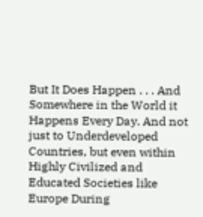But It Does Happen . . . And Somewhere in the World it Happens Every Day. And not just to Underdeveloped Countries, but even within Highly Civilized and Educated Societies like Europe During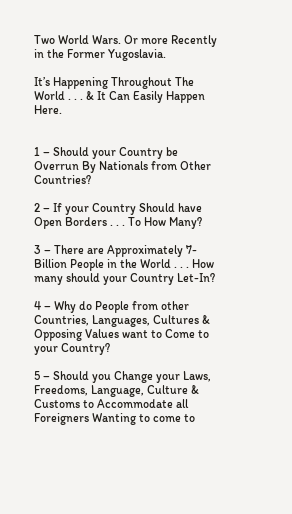Two World Wars. Or more Recently in the Former Yugoslavia.

It’s Happening Throughout The World . . . & It Can Easily Happen Here.


1 – Should your Country be Overrun By Nationals from Other Countries?

2 – If your Country Should have Open Borders . . . To How Many?

3 – There are Approximately 7-Billion People in the World . . . How many should your Country Let-In?

4 – Why do People from other Countries, Languages, Cultures & Opposing Values want to Come to your Country?

5 – Should you Change your Laws, Freedoms, Language, Culture & Customs to Accommodate all Foreigners Wanting to come to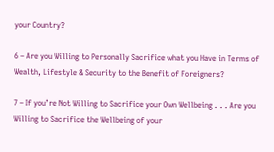your Country?

6 – Are you Willing to Personally Sacrifice what you Have in Terms of Wealth, Lifestyle & Security to the Benefit of Foreigners?

7 – If you’re Not Willing to Sacrifice your Own Wellbeing . . . Are you Willing to Sacrifice the Wellbeing of your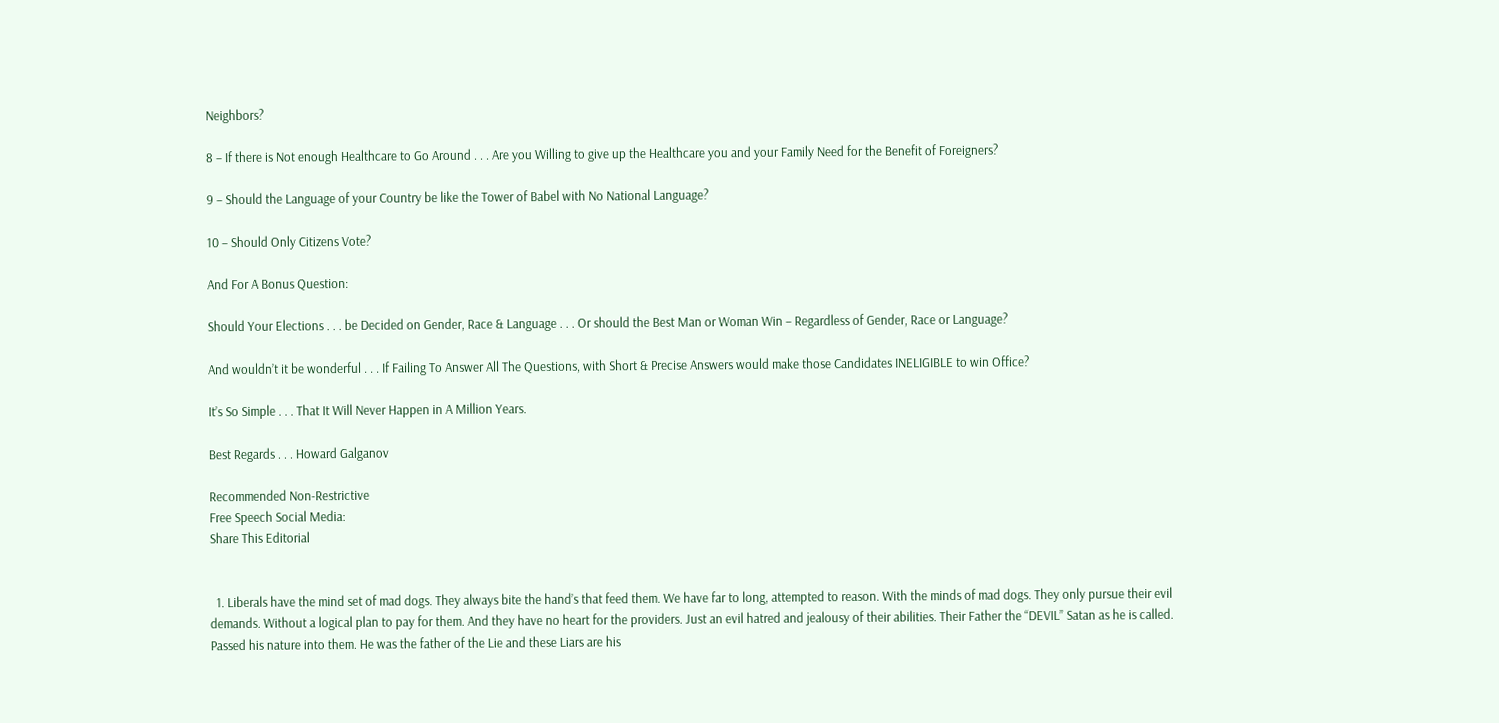Neighbors?

8 – If there is Not enough Healthcare to Go Around . . . Are you Willing to give up the Healthcare you and your Family Need for the Benefit of Foreigners?

9 – Should the Language of your Country be like the Tower of Babel with No National Language?

10 – Should Only Citizens Vote?

And For A Bonus Question:

Should Your Elections . . . be Decided on Gender, Race & Language . . . Or should the Best Man or Woman Win – Regardless of Gender, Race or Language?

And wouldn’t it be wonderful . . . If Failing To Answer All The Questions, with Short & Precise Answers would make those Candidates INELIGIBLE to win Office?

It’s So Simple . . . That It Will Never Happen in A Million Years.

Best Regards . . . Howard Galganov

Recommended Non-Restrictive
Free Speech Social Media:
Share This Editorial


  1. Liberals have the mind set of mad dogs. They always bite the hand’s that feed them. We have far to long, attempted to reason. With the minds of mad dogs. They only pursue their evil demands. Without a logical plan to pay for them. And they have no heart for the providers. Just an evil hatred and jealousy of their abilities. Their Father the “DEVIL” Satan as he is called. Passed his nature into them. He was the father of the Lie and these Liars are his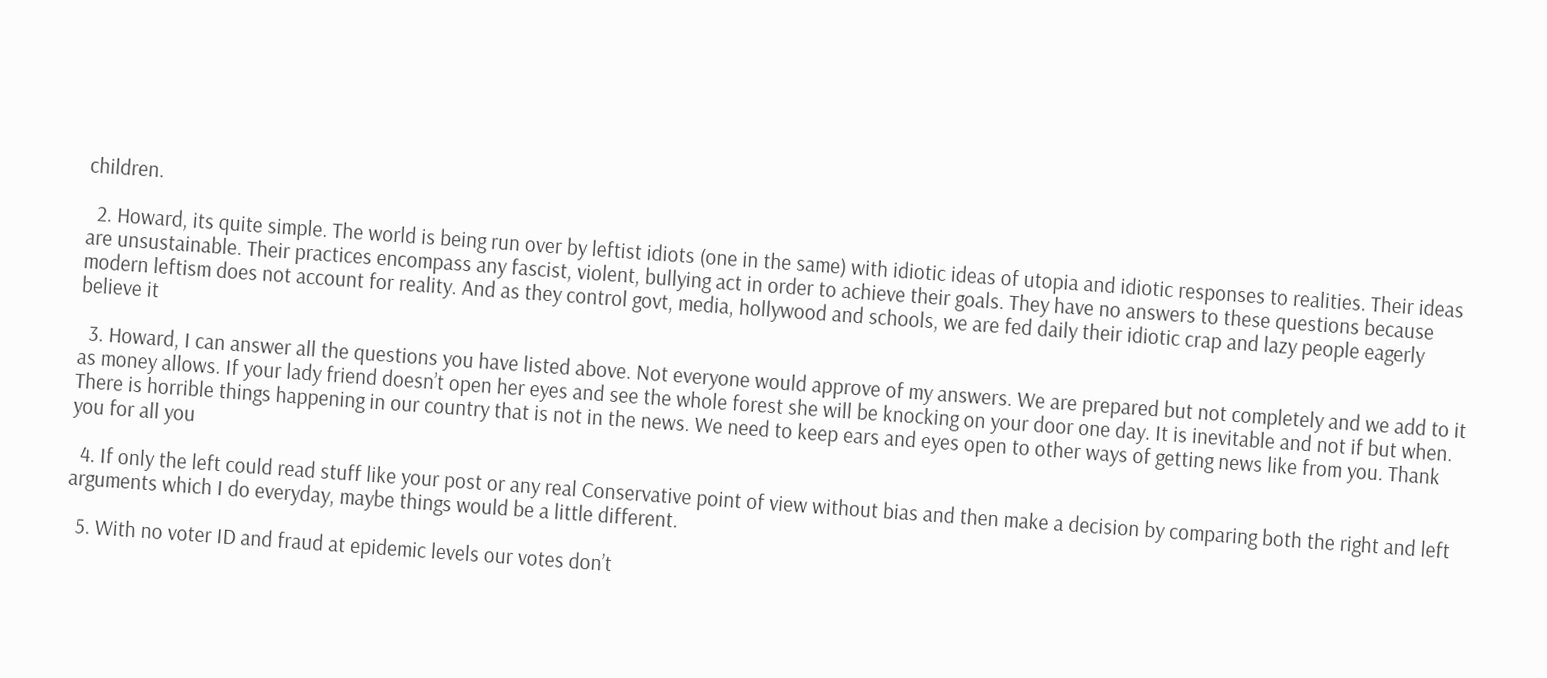children.

  2. Howard, its quite simple. The world is being run over by leftist idiots (one in the same) with idiotic ideas of utopia and idiotic responses to realities. Their ideas are unsustainable. Their practices encompass any fascist, violent, bullying act in order to achieve their goals. They have no answers to these questions because modern leftism does not account for reality. And as they control govt, media, hollywood and schools, we are fed daily their idiotic crap and lazy people eagerly believe it

  3. Howard, I can answer all the questions you have listed above. Not everyone would approve of my answers. We are prepared but not completely and we add to it as money allows. If your lady friend doesn’t open her eyes and see the whole forest she will be knocking on your door one day. It is inevitable and not if but when. There is horrible things happening in our country that is not in the news. We need to keep ears and eyes open to other ways of getting news like from you. Thank you for all you

  4. If only the left could read stuff like your post or any real Conservative point of view without bias and then make a decision by comparing both the right and left arguments which I do everyday, maybe things would be a little different.

  5. With no voter ID and fraud at epidemic levels our votes don’t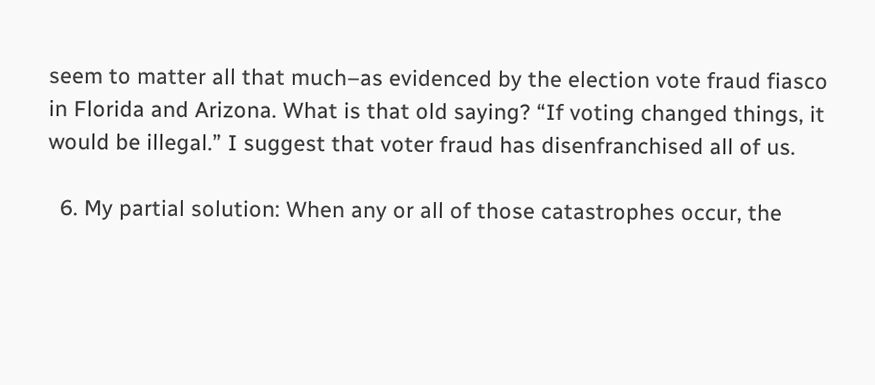seem to matter all that much–as evidenced by the election vote fraud fiasco in Florida and Arizona. What is that old saying? “If voting changed things, it would be illegal.” I suggest that voter fraud has disenfranchised all of us.

  6. My partial solution: When any or all of those catastrophes occur, the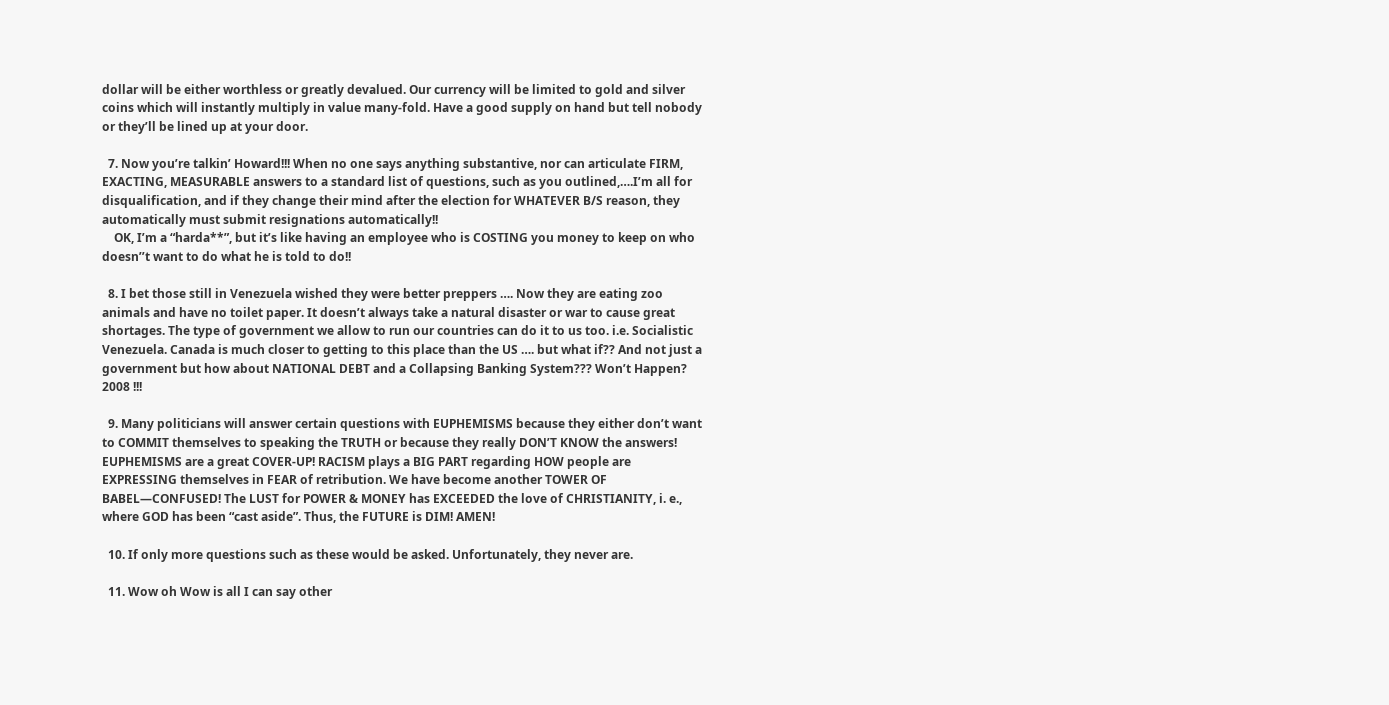dollar will be either worthless or greatly devalued. Our currency will be limited to gold and silver coins which will instantly multiply in value many-fold. Have a good supply on hand but tell nobody or they’ll be lined up at your door.

  7. Now you’re talkin’ Howard!!! When no one says anything substantive, nor can articulate FIRM, EXACTING, MEASURABLE answers to a standard list of questions, such as you outlined,….I’m all for disqualification, and if they change their mind after the election for WHATEVER B/S reason, they automatically must submit resignations automatically!!
    OK, I’m a “harda**”, but it’s like having an employee who is COSTING you money to keep on who doesn’’t want to do what he is told to do!!

  8. I bet those still in Venezuela wished they were better preppers …. Now they are eating zoo animals and have no toilet paper. It doesn’t always take a natural disaster or war to cause great shortages. The type of government we allow to run our countries can do it to us too. i.e. Socialistic Venezuela. Canada is much closer to getting to this place than the US …. but what if?? And not just a government but how about NATIONAL DEBT and a Collapsing Banking System??? Won’t Happen? 2008 !!!

  9. Many politicians will answer certain questions with EUPHEMISMS because they either don’t want to COMMIT themselves to speaking the TRUTH or because they really DON’T KNOW the answers! EUPHEMISMS are a great COVER-UP! RACISM plays a BIG PART regarding HOW people are EXPRESSING themselves in FEAR of retribution. We have become another TOWER OF BABEL—CONFUSED! The LUST for POWER & MONEY has EXCEEDED the love of CHRISTIANITY, i. e., where GOD has been “cast aside”. Thus, the FUTURE is DIM! AMEN!

  10. If only more questions such as these would be asked. Unfortunately, they never are.

  11. Wow oh Wow is all I can say other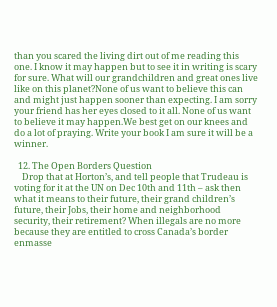than you scared the living dirt out of me reading this one. I know it may happen but to see it in writing is scary for sure. What will our grandchildren and great ones live like on this planet?None of us want to believe this can and might just happen sooner than expecting. I am sorry your friend has her eyes closed to it all. None of us want to believe it may happen.We best get on our knees and do a lot of praying. Write your book I am sure it will be a winner.

  12. The Open Borders Question
    Drop that at Horton’s, and tell people that Trudeau is voting for it at the UN on Dec 10th and 11th – ask then what it means to their future, their grand children’s future, their Jobs, their home and neighborhood security, their retirement? When illegals are no more because they are entitled to cross Canada’s border enmasse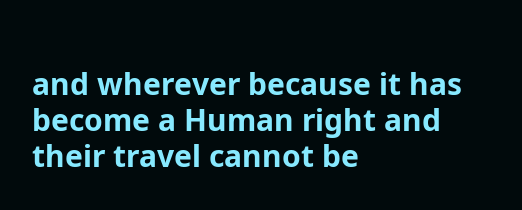and wherever because it has become a Human right and their travel cannot be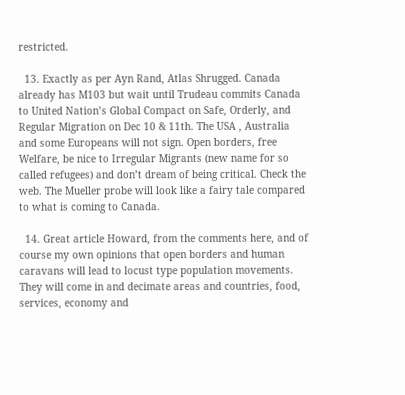restricted.

  13. Exactly as per Ayn Rand, Atlas Shrugged. Canada already has M103 but wait until Trudeau commits Canada to United Nation’s Global Compact on Safe, Orderly, and Regular Migration on Dec 10 & 11th. The USA , Australia and some Europeans will not sign. Open borders, free Welfare, be nice to Irregular Migrants (new name for so called refugees) and don’t dream of being critical. Check the web. The Mueller probe will look like a fairy tale compared to what is coming to Canada.

  14. Great article Howard, from the comments here, and of course my own opinions that open borders and human caravans will lead to locust type population movements. They will come in and decimate areas and countries, food, services, economy and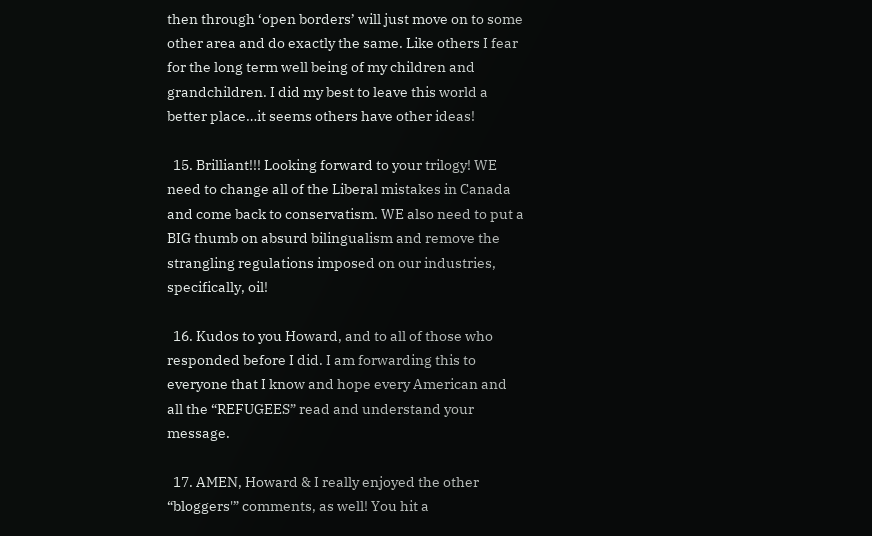then through ‘open borders’ will just move on to some other area and do exactly the same. Like others I fear for the long term well being of my children and grandchildren. I did my best to leave this world a better place…it seems others have other ideas!

  15. Brilliant!!! Looking forward to your trilogy! WE need to change all of the Liberal mistakes in Canada and come back to conservatism. WE also need to put a BIG thumb on absurd bilingualism and remove the strangling regulations imposed on our industries, specifically, oil!

  16. Kudos to you Howard, and to all of those who responded before I did. I am forwarding this to everyone that I know and hope every American and all the “REFUGEES” read and understand your message.

  17. AMEN, Howard & I really enjoyed the other “bloggers'” comments, as well! You hit a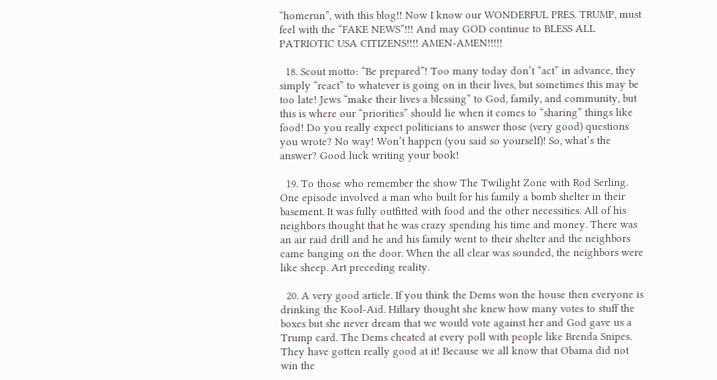“homerun”, with this blog!! Now I know our WONDERFUL PRES. TRUMP, must feel with the “FAKE NEWS”!!! And may GOD continue to BLESS ALL PATRIOTIC USA CITIZENS!!!! AMEN-AMEN!!!!!

  18. Scout motto: “Be prepared”! Too many today don’t “act” in advance, they simply “react” to whatever is going on in their lives, but sometimes this may be too late! Jews “make their lives a blessing” to God, family, and community, but this is where our “priorities” should lie when it comes to “sharing” things like food! Do you really expect politicians to answer those (very good) questions you wrote? No way! Won’t happen (you said so yourself)! So, what’s the answer? Good luck writing your book!

  19. To those who remember the show The Twilight Zone with Rod Serling. One episode involved a man who built for his family a bomb shelter in their basement. It was fully outfitted with food and the other necessities. All of his neighbors thought that he was crazy spending his time and money. There was an air raid drill and he and his family went to their shelter and the neighbors came banging on the door. When the all clear was sounded, the neighbors were like sheep. Art preceding reality.

  20. A very good article. If you think the Dems won the house then everyone is drinking the Kool-Aid. Hillary thought she knew how many votes to stuff the boxes but she never dream that we would vote against her and God gave us a Trump card. The Dems cheated at every poll with people like Brenda Snipes. They have gotten really good at it! Because we all know that Obama did not win the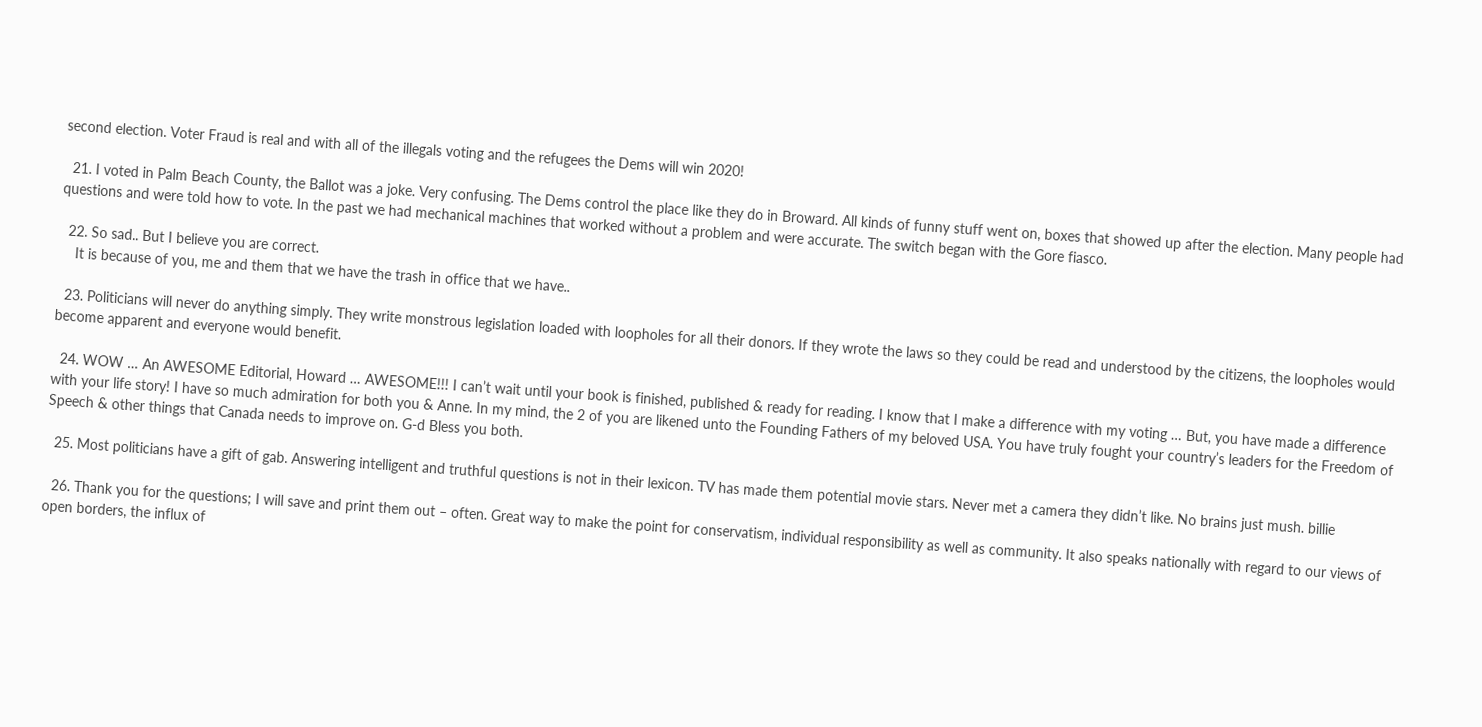second election. Voter Fraud is real and with all of the illegals voting and the refugees the Dems will win 2020!

  21. I voted in Palm Beach County, the Ballot was a joke. Very confusing. The Dems control the place like they do in Broward. All kinds of funny stuff went on, boxes that showed up after the election. Many people had questions and were told how to vote. In the past we had mechanical machines that worked without a problem and were accurate. The switch began with the Gore fiasco.

  22. So sad.. But I believe you are correct.
    It is because of you, me and them that we have the trash in office that we have..

  23. Politicians will never do anything simply. They write monstrous legislation loaded with loopholes for all their donors. If they wrote the laws so they could be read and understood by the citizens, the loopholes would become apparent and everyone would benefit.

  24. WOW … An AWESOME Editorial, Howard … AWESOME!!! I can’t wait until your book is finished, published & ready for reading. I know that I make a difference with my voting … But, you have made a difference with your life story! I have so much admiration for both you & Anne. In my mind, the 2 of you are likened unto the Founding Fathers of my beloved USA. You have truly fought your country’s leaders for the Freedom of Speech & other things that Canada needs to improve on. G-d Bless you both.

  25. Most politicians have a gift of gab. Answering intelligent and truthful questions is not in their lexicon. TV has made them potential movie stars. Never met a camera they didn’t like. No brains just mush. billie

  26. Thank you for the questions; I will save and print them out – often. Great way to make the point for conservatism, individual responsibility as well as community. It also speaks nationally with regard to our views of open borders, the influx of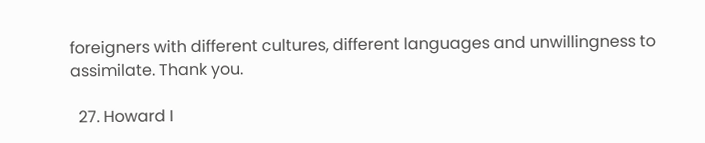foreigners with different cultures, different languages and unwillingness to assimilate. Thank you.

  27. Howard I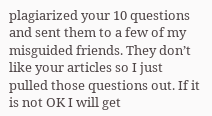plagiarized your 10 questions and sent them to a few of my misguided friends. They don’t like your articles so I just pulled those questions out. If it is not OK I will get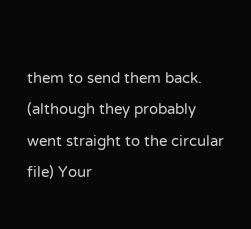them to send them back. (although they probably went straight to the circular file) Your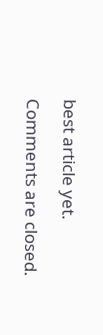best article yet.

Comments are closed.